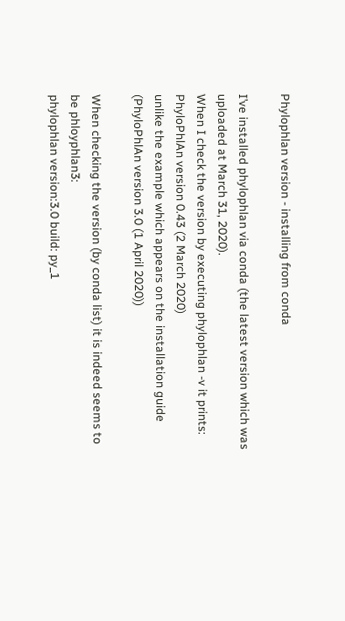Phylophlan version - installing from conda

I’ve installed phylophlan via conda (the latest version which was uploaded at March 31, 2020).
When I check the version by executing phylophlan -v it prints:
PhyloPhlAn version 0.43 (2 March 2020)
unlike the example which appears on the installation guide (PhyloPhlAn version 3.0 (1 April 2020))

When checking the version (by conda list) it is indeed seems to be phloyphlan3:
phylophlan version:3.0 build: py_1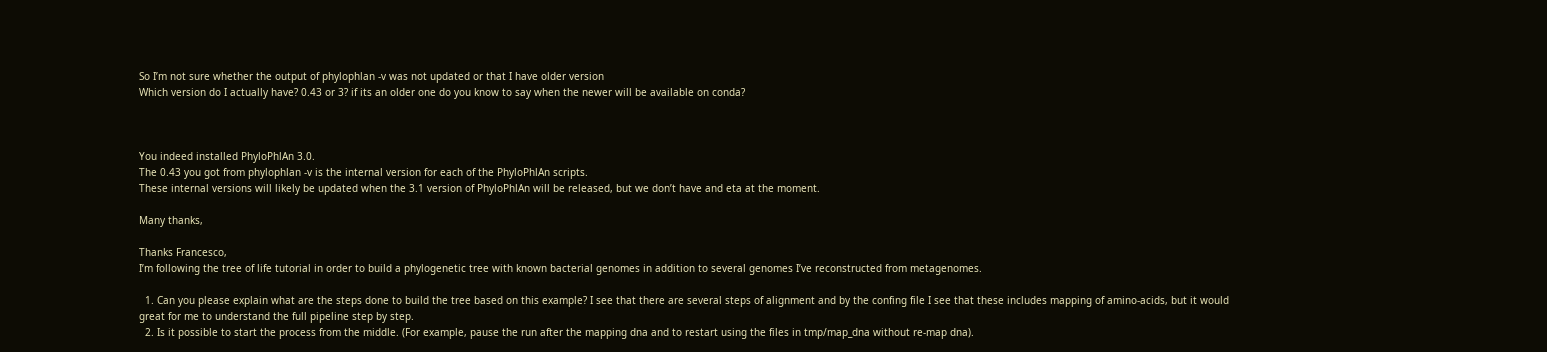So I’m not sure whether the output of phylophlan -v was not updated or that I have older version
Which version do I actually have? 0.43 or 3? if its an older one do you know to say when the newer will be available on conda?



You indeed installed PhyloPhlAn 3.0.
The 0.43 you got from phylophlan -v is the internal version for each of the PhyloPhlAn scripts.
These internal versions will likely be updated when the 3.1 version of PhyloPhlAn will be released, but we don’t have and eta at the moment.

Many thanks,

Thanks Francesco,
I’m following the tree of life tutorial in order to build a phylogenetic tree with known bacterial genomes in addition to several genomes I’ve reconstructed from metagenomes.

  1. Can you please explain what are the steps done to build the tree based on this example? I see that there are several steps of alignment and by the confing file I see that these includes mapping of amino-acids, but it would great for me to understand the full pipeline step by step.
  2. Is it possible to start the process from the middle. (For example, pause the run after the mapping dna and to restart using the files in tmp/map_dna without re-map dna).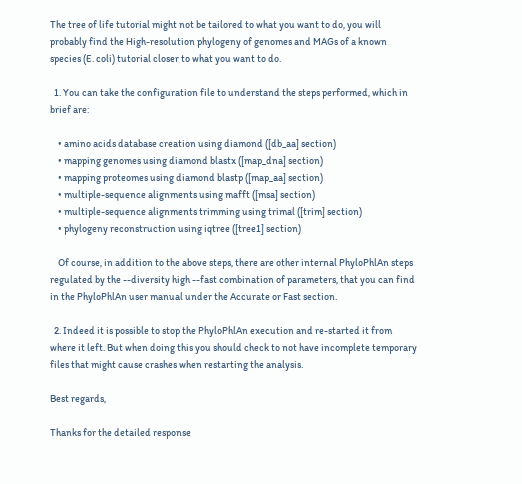The tree of life tutorial might not be tailored to what you want to do, you will probably find the High-resolution phylogeny of genomes and MAGs of a known species (E. coli) tutorial closer to what you want to do.

  1. You can take the configuration file to understand the steps performed, which in brief are:

    • amino acids database creation using diamond ([db_aa] section)
    • mapping genomes using diamond blastx ([map_dna] section)
    • mapping proteomes using diamond blastp ([map_aa] section)
    • multiple-sequence alignments using mafft ([msa] section)
    • multiple-sequence alignments trimming using trimal ([trim] section)
    • phylogeny reconstruction using iqtree ([tree1] section)

    Of course, in addition to the above steps, there are other internal PhyloPhlAn steps regulated by the --diversity high --fast combination of parameters, that you can find in the PhyloPhlAn user manual under the Accurate or Fast section.

  2. Indeed it is possible to stop the PhyloPhlAn execution and re-started it from where it left. But when doing this you should check to not have incomplete temporary files that might cause crashes when restarting the analysis.

Best regards,

Thanks for the detailed response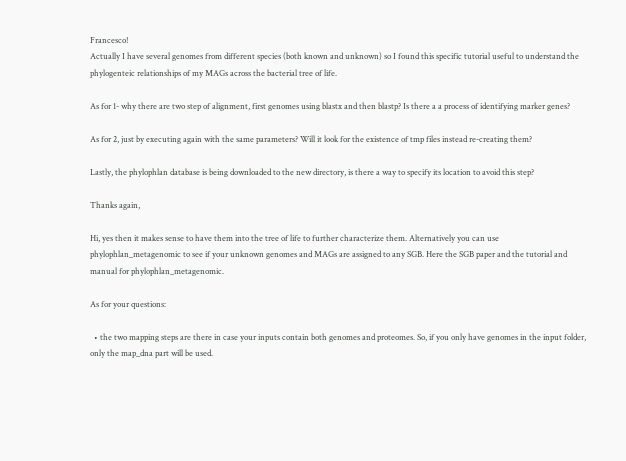Francesco!
Actually I have several genomes from different species (both known and unknown) so I found this specific tutorial useful to understand the phylogenteic relationships of my MAGs across the bacterial tree of life.

As for 1- why there are two step of alignment, first genomes using blastx and then blastp? Is there a a process of identifying marker genes?

As for 2, just by executing again with the same parameters? Will it look for the existence of tmp files instead re-creating them?

Lastly, the phylophlan database is being downloaded to the new directory, is there a way to specify its location to avoid this step?

Thanks again,

Hi, yes then it makes sense to have them into the tree of life to further characterize them. Alternatively you can use phylophlan_metagenomic to see if your unknown genomes and MAGs are assigned to any SGB. Here the SGB paper and the tutorial and manual for phylophlan_metagenomic.

As for your questions:

  • the two mapping steps are there in case your inputs contain both genomes and proteomes. So, if you only have genomes in the input folder, only the map_dna part will be used.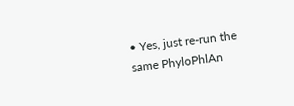• Yes, just re-run the same PhyloPhlAn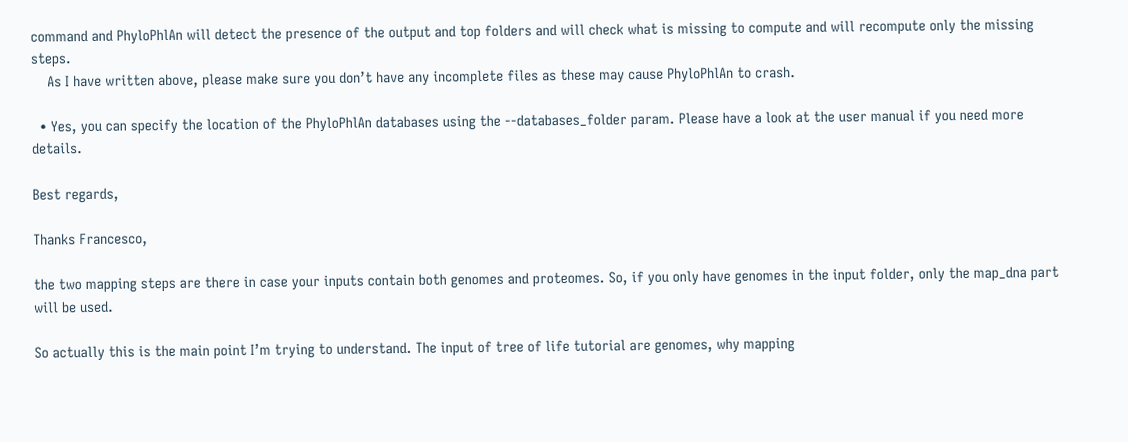command and PhyloPhlAn will detect the presence of the output and top folders and will check what is missing to compute and will recompute only the missing steps.
    As I have written above, please make sure you don’t have any incomplete files as these may cause PhyloPhlAn to crash.

  • Yes, you can specify the location of the PhyloPhlAn databases using the --databases_folder param. Please have a look at the user manual if you need more details.

Best regards,

Thanks Francesco,

the two mapping steps are there in case your inputs contain both genomes and proteomes. So, if you only have genomes in the input folder, only the map_dna part will be used.

So actually this is the main point I’m trying to understand. The input of tree of life tutorial are genomes, why mapping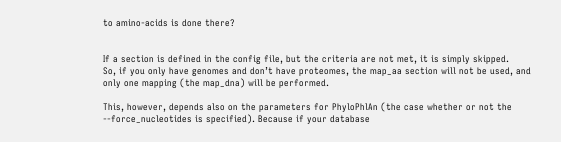to amino-acids is done there?


If a section is defined in the config file, but the criteria are not met, it is simply skipped.
So, if you only have genomes and don’t have proteomes, the map_aa section will not be used, and only one mapping (the map_dna) will be performed.

This, however, depends also on the parameters for PhyloPhlAn (the case whether or not the --force_nucleotides is specified). Because if your database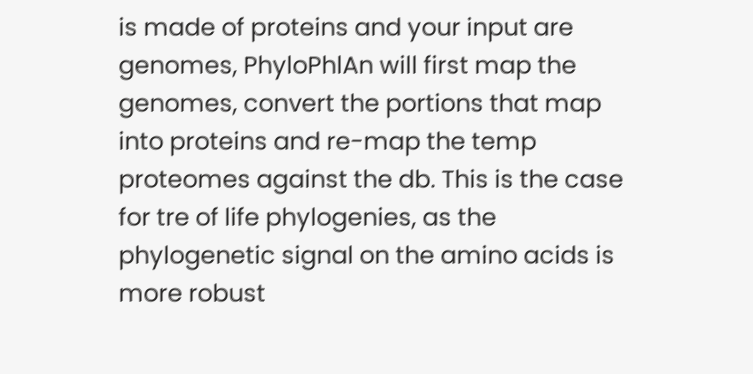is made of proteins and your input are genomes, PhyloPhlAn will first map the genomes, convert the portions that map into proteins and re-map the temp proteomes against the db. This is the case for tre of life phylogenies, as the phylogenetic signal on the amino acids is more robust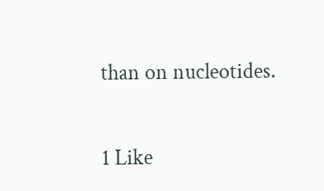than on nucleotides.


1 Like